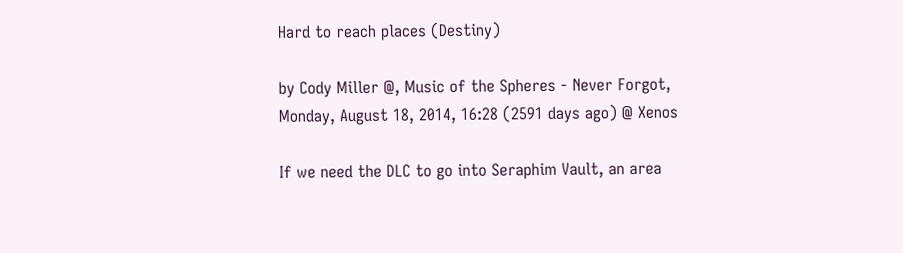Hard to reach places (Destiny)

by Cody Miller @, Music of the Spheres - Never Forgot, Monday, August 18, 2014, 16:28 (2591 days ago) @ Xenos

If we need the DLC to go into Seraphim Vault, an area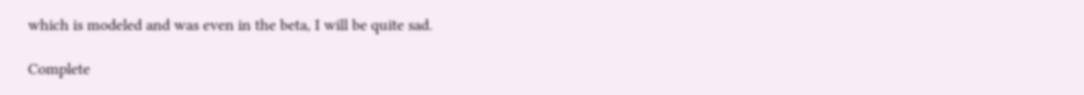which is modeled and was even in the beta, I will be quite sad.

Complete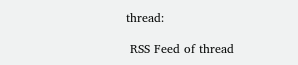thread:

 RSS Feed of thread